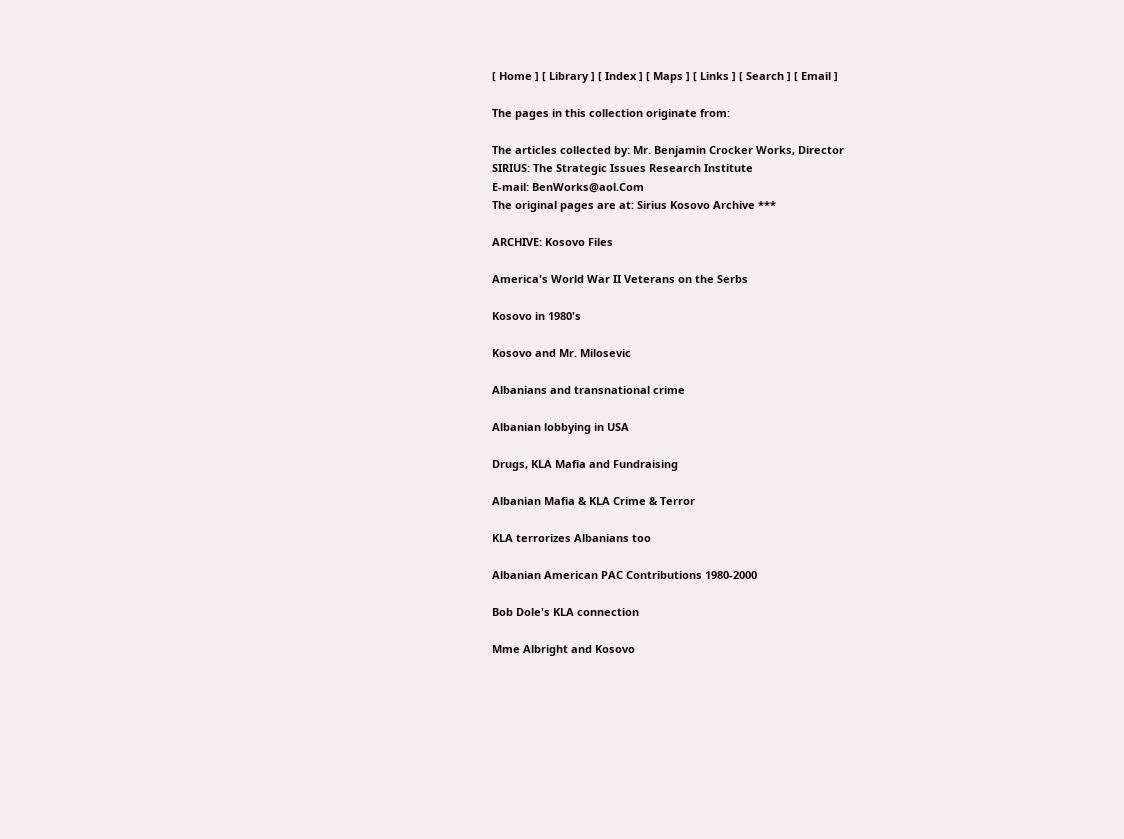[ Home ] [ Library ] [ Index ] [ Maps ] [ Links ] [ Search ] [ Email ]

The pages in this collection originate from:

The articles collected by: Mr. Benjamin Crocker Works, Director
SIRIUS: The Strategic Issues Research Institute
E-mail: BenWorks@aol.Com
The original pages are at: Sirius Kosovo Archive ***

ARCHIVE: Kosovo Files

America's World War II Veterans on the Serbs

Kosovo in 1980's

Kosovo and Mr. Milosevic

Albanians and transnational crime

Albanian lobbying in USA

Drugs, KLA Mafia and Fundraising

Albanian Mafia & KLA Crime & Terror

KLA terrorizes Albanians too

Albanian American PAC Contributions 1980-2000

Bob Dole's KLA connection

Mme Albright and Kosovo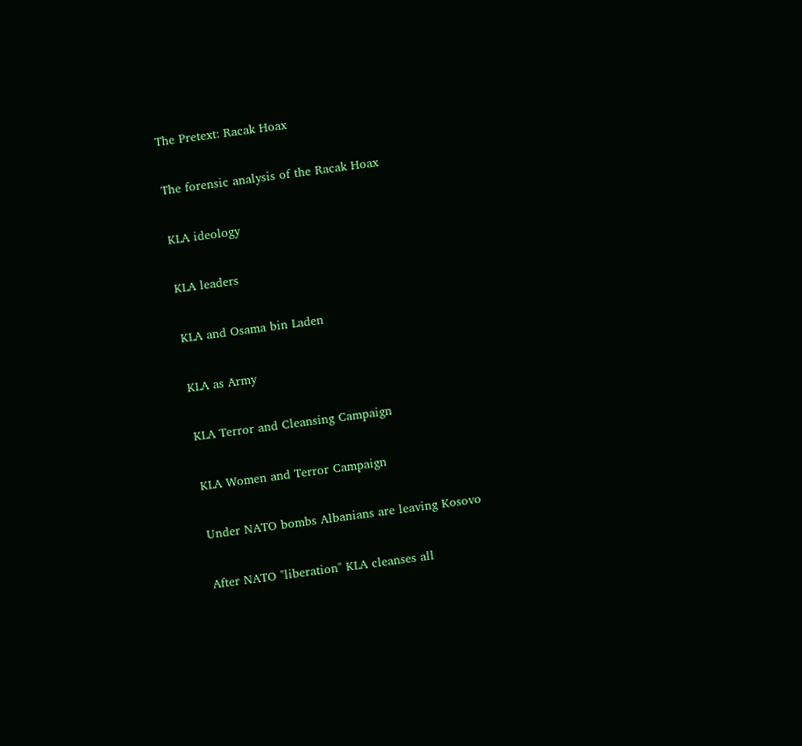The Pretext: Racak Hoax

The forensic analysis of the Racak Hoax

KLA ideology

KLA leaders

KLA and Osama bin Laden

KLA as Army

KLA Terror and Cleansing Campaign

KLA Women and Terror Campaign

Under NATO bombs Albanians are leaving Kosovo

After NATO "liberation" KLA cleanses all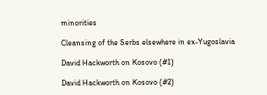minorities

Cleansing of the Serbs elsewhere in ex-Yugoslavia

David Hackworth on Kosovo (#1)

David Hackworth on Kosovo (#2)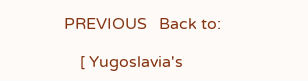PREVIOUS   Back to:

    [ Yugoslavia's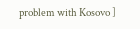problem with Kosovo ]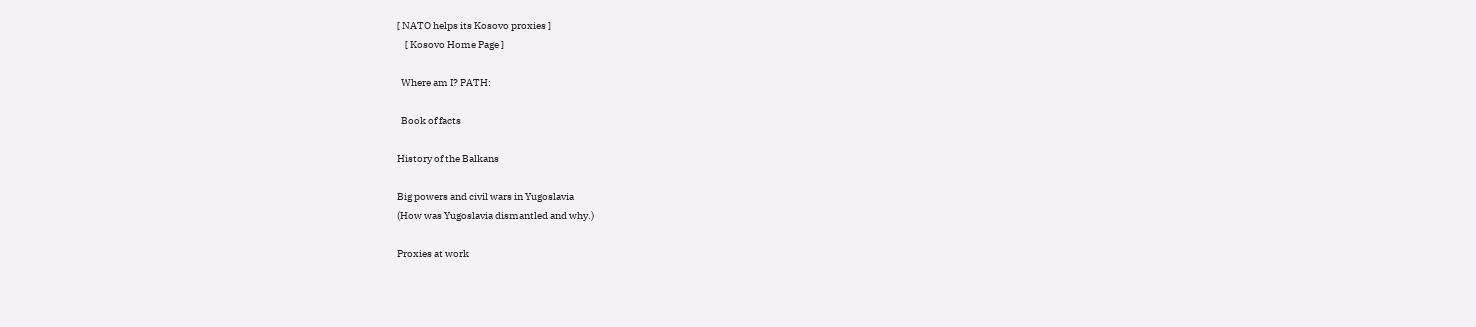[ NATO helps its Kosovo proxies ]
    [ Kosovo Home Page ]

  Where am I? PATH:

  Book of facts

History of the Balkans

Big powers and civil wars in Yugoslavia
(How was Yugoslavia dismantled and why.)

Proxies at work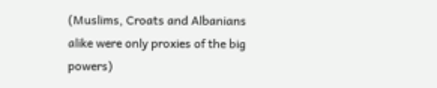(Muslims, Croats and Albanians alike were only proxies of the big powers)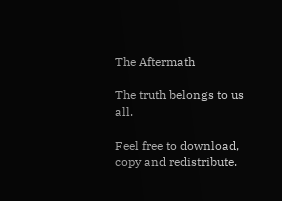The Aftermath

The truth belongs to us all.

Feel free to download, copy and redistribute.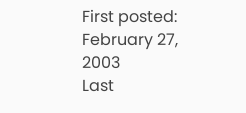First posted: February 27, 2003
Last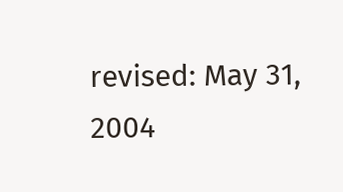revised: May 31, 2004